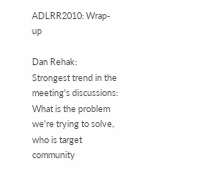ADLRR2010: Wrap-up

Dan Rehak:
Strongest trend in the meeting's discussions: What is the problem we're trying to solve, who is target community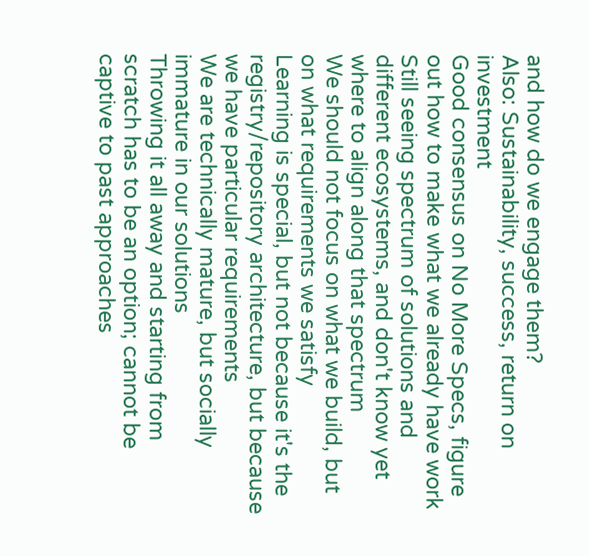and how do we engage them?
Also: Sustainability, success, return on investment
Good consensus on No More Specs, figure out how to make what we already have work
Still seeing spectrum of solutions and different ecosystems, and don't know yet where to align along that spectrum
We should not focus on what we build, but on what requirements we satisfy
Learning is special, but not because it's the registry/repository architecture, but because we have particular requirements
We are technically mature, but socially immature in our solutions
Throwing it all away and starting from scratch has to be an option; cannot be captive to past approaches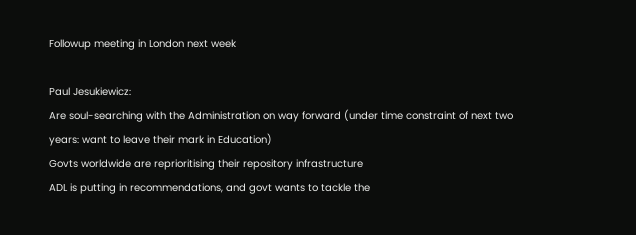Followup meeting in London next week

Paul Jesukiewicz:
Are soul-searching with the Administration on way forward (under time constraint of next two years: want to leave their mark in Education)
Govts worldwide are reprioritising their repository infrastructure
ADL is putting in recommendations, and govt wants to tackle the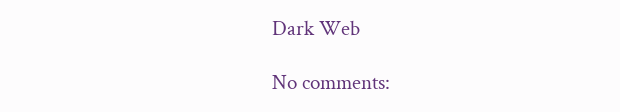Dark Web

No comments: